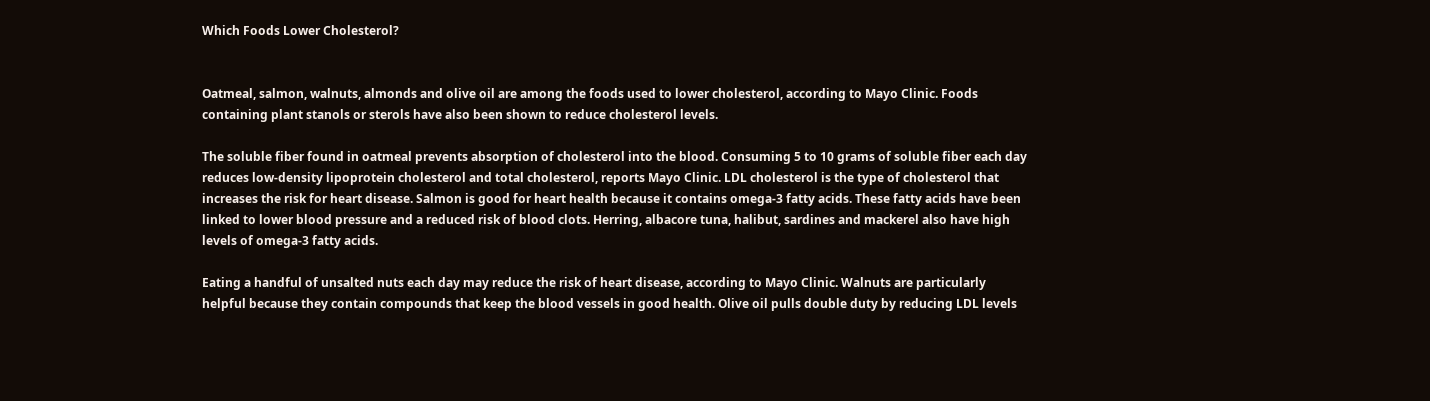Which Foods Lower Cholesterol?


Oatmeal, salmon, walnuts, almonds and olive oil are among the foods used to lower cholesterol, according to Mayo Clinic. Foods containing plant stanols or sterols have also been shown to reduce cholesterol levels.

The soluble fiber found in oatmeal prevents absorption of cholesterol into the blood. Consuming 5 to 10 grams of soluble fiber each day reduces low-density lipoprotein cholesterol and total cholesterol, reports Mayo Clinic. LDL cholesterol is the type of cholesterol that increases the risk for heart disease. Salmon is good for heart health because it contains omega-3 fatty acids. These fatty acids have been linked to lower blood pressure and a reduced risk of blood clots. Herring, albacore tuna, halibut, sardines and mackerel also have high levels of omega-3 fatty acids.

Eating a handful of unsalted nuts each day may reduce the risk of heart disease, according to Mayo Clinic. Walnuts are particularly helpful because they contain compounds that keep the blood vessels in good health. Olive oil pulls double duty by reducing LDL levels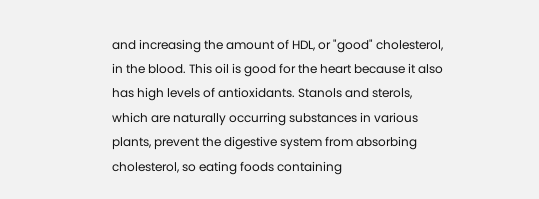and increasing the amount of HDL, or "good" cholesterol, in the blood. This oil is good for the heart because it also has high levels of antioxidants. Stanols and sterols, which are naturally occurring substances in various plants, prevent the digestive system from absorbing cholesterol, so eating foods containing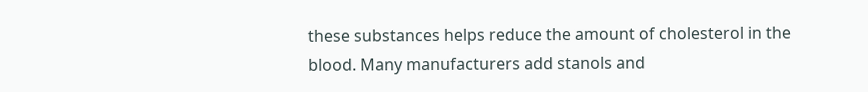these substances helps reduce the amount of cholesterol in the blood. Many manufacturers add stanols and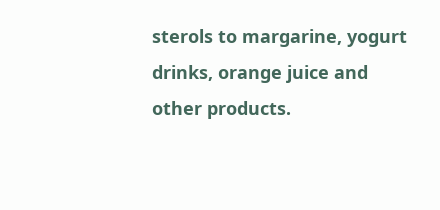sterols to margarine, yogurt drinks, orange juice and other products.